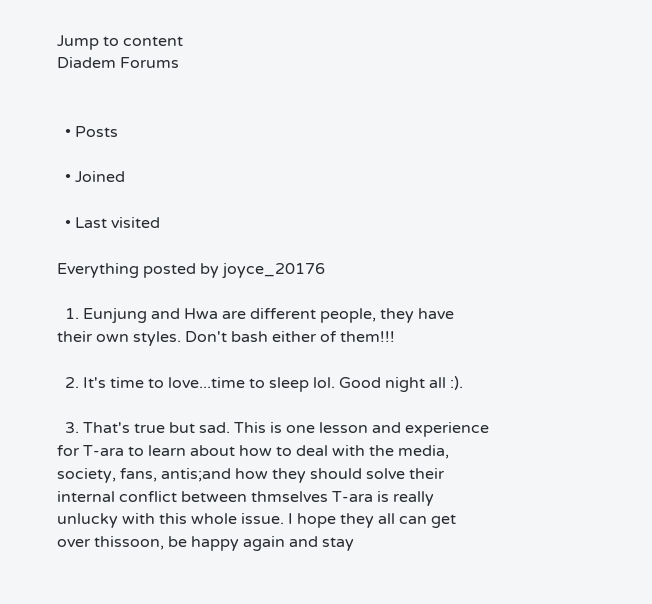Jump to content
Diadem Forums


  • Posts

  • Joined

  • Last visited

Everything posted by joyce_20176

  1. Eunjung and Hwa are different people, they have their own styles. Don't bash either of them!!!

  2. It's time to love...time to sleep lol. Good night all :).

  3. That's true but sad. This is one lesson and experience for T-ara to learn about how to deal with the media, society, fans, antis;and how they should solve their internal conflict between thmselves T-ara is really unlucky with this whole issue. I hope they all can get over thissoon, be happy again and stay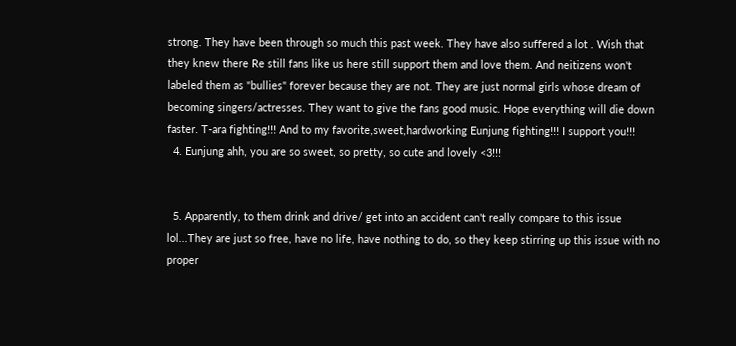strong. They have been through so much this past week. They have also suffered a lot . Wish that they knew there Re still fans like us here still support them and love them. And neitizens won't labeled them as "bullies" forever because they are not. They are just normal girls whose dream of becoming singers/actresses. They want to give the fans good music. Hope everything will die down faster. T-ara fighting!!! And to my favorite,sweet,hardworking Eunjung fighting!!! I support you!!!
  4. Eunjung ahh, you are so sweet, so pretty, so cute and lovely <3!!!


  5. Apparently, to them drink and drive/ get into an accident can't really compare to this issue lol...They are just so free, have no life, have nothing to do, so they keep stirring up this issue with no proper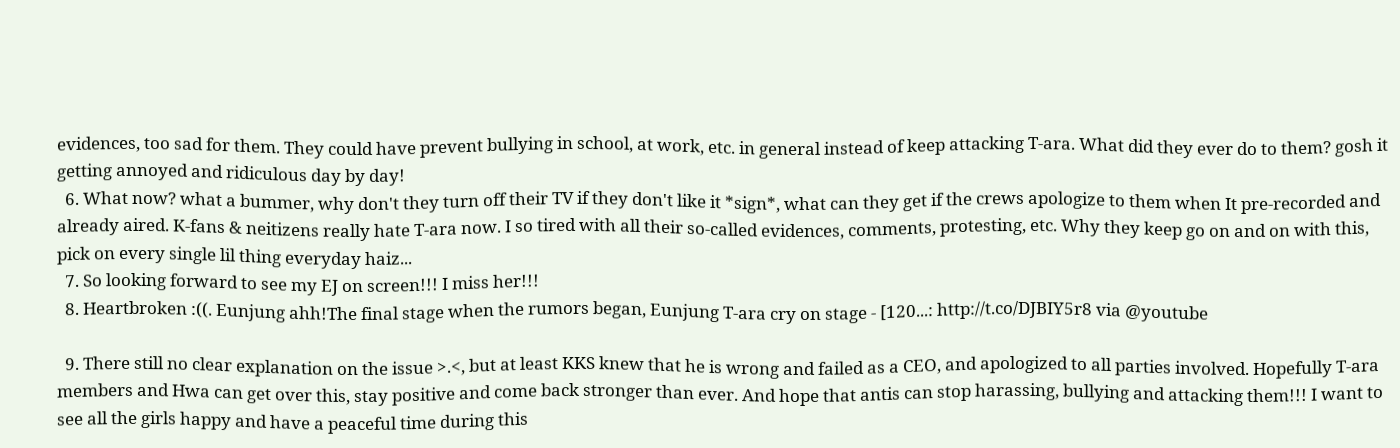evidences, too sad for them. They could have prevent bullying in school, at work, etc. in general instead of keep attacking T-ara. What did they ever do to them? gosh it getting annoyed and ridiculous day by day!
  6. What now? what a bummer, why don't they turn off their TV if they don't like it *sign*, what can they get if the crews apologize to them when It pre-recorded and already aired. K-fans & neitizens really hate T-ara now. I so tired with all their so-called evidences, comments, protesting, etc. Why they keep go on and on with this, pick on every single lil thing everyday haiz...
  7. So looking forward to see my EJ on screen!!! I miss her!!!
  8. Heartbroken :((. Eunjung ahh!The final stage when the rumors began, Eunjung T-ara cry on stage - [120...: http://t.co/DJBIY5r8 via @youtube

  9. There still no clear explanation on the issue >.<, but at least KKS knew that he is wrong and failed as a CEO, and apologized to all parties involved. Hopefully T-ara members and Hwa can get over this, stay positive and come back stronger than ever. And hope that antis can stop harassing, bullying and attacking them!!! I want to see all the girls happy and have a peaceful time during this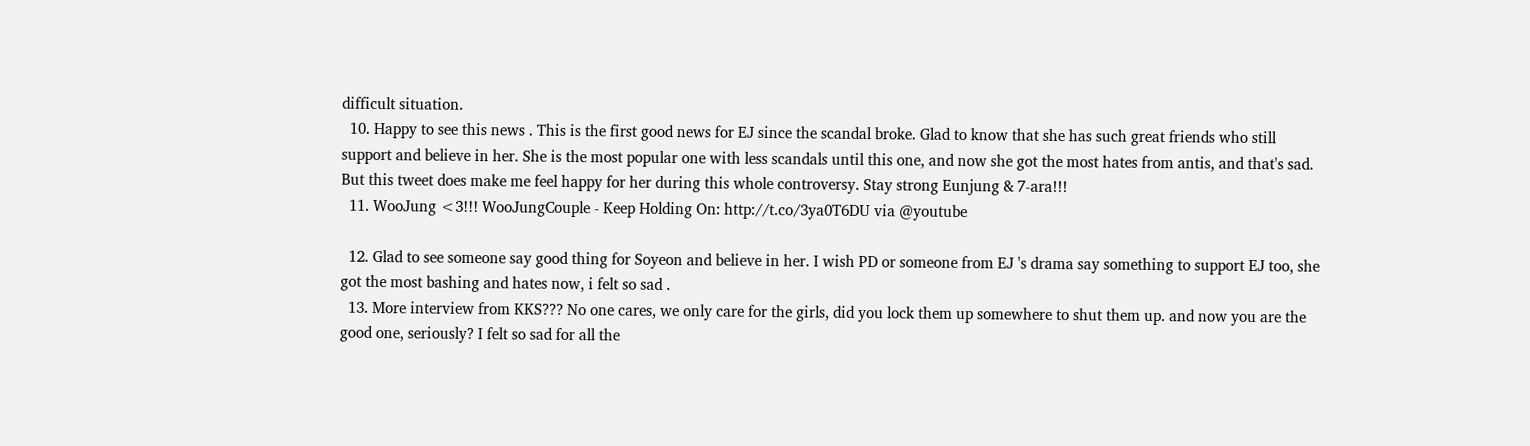difficult situation.
  10. Happy to see this news . This is the first good news for EJ since the scandal broke. Glad to know that she has such great friends who still support and believe in her. She is the most popular one with less scandals until this one, and now she got the most hates from antis, and that's sad. But this tweet does make me feel happy for her during this whole controversy. Stay strong Eunjung & 7-ara!!!
  11. WooJung <3!!! WooJungCouple - Keep Holding On: http://t.co/3ya0T6DU via @youtube

  12. Glad to see someone say good thing for Soyeon and believe in her. I wish PD or someone from EJ 's drama say something to support EJ too, she got the most bashing and hates now, i felt so sad .
  13. More interview from KKS??? No one cares, we only care for the girls, did you lock them up somewhere to shut them up. and now you are the good one, seriously? I felt so sad for all the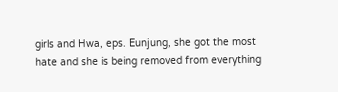girls and Hwa, eps. Eunjung, she got the most hate and she is being removed from everything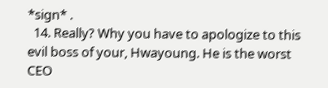*sign* .
  14. Really? Why you have to apologize to this evil boss of your, Hwayoung. He is the worst CEO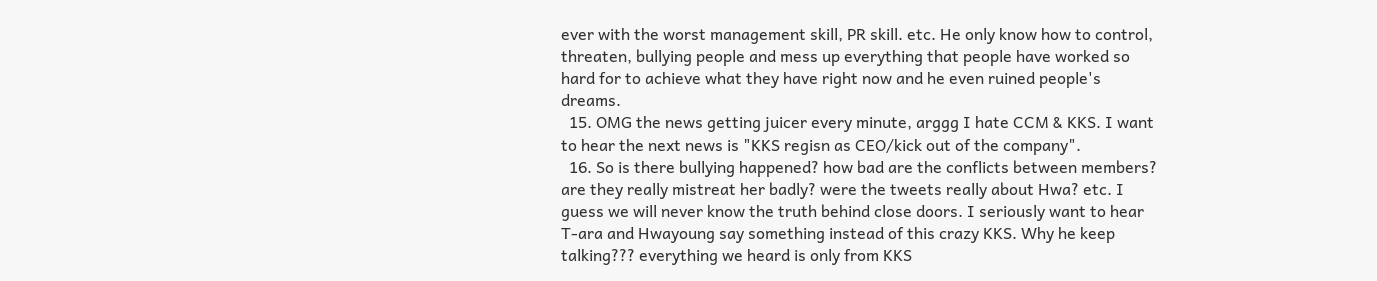ever with the worst management skill, PR skill. etc. He only know how to control, threaten, bullying people and mess up everything that people have worked so hard for to achieve what they have right now and he even ruined people's dreams.
  15. OMG the news getting juicer every minute, arggg I hate CCM & KKS. I want to hear the next news is "KKS regisn as CEO/kick out of the company".
  16. So is there bullying happened? how bad are the conflicts between members? are they really mistreat her badly? were the tweets really about Hwa? etc. I guess we will never know the truth behind close doors. I seriously want to hear T-ara and Hwayoung say something instead of this crazy KKS. Why he keep talking??? everything we heard is only from KKS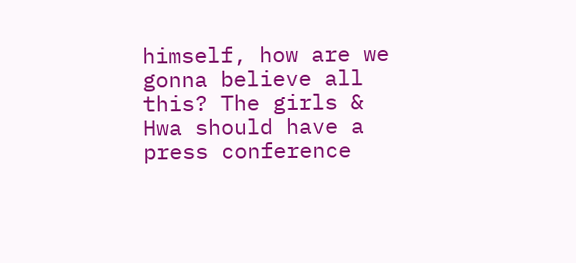himself, how are we gonna believe all this? The girls & Hwa should have a press conference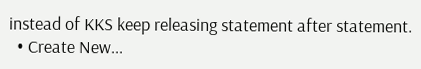instead of KKS keep releasing statement after statement.
  • Create New...